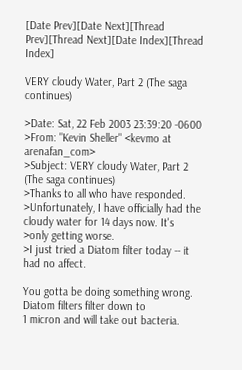[Date Prev][Date Next][Thread Prev][Thread Next][Date Index][Thread Index]

VERY cloudy Water, Part 2 (The saga continues)

>Date: Sat, 22 Feb 2003 23:39:20 -0600
>From: "Kevin Sheller" <kevmo at arenafan_com>
>Subject: VERY cloudy Water, Part 2 (The saga continues)
>Thanks to all who have responded.
>Unfortunately, I have officially had the cloudy water for 14 days now. It's
>only getting worse.
>I just tried a Diatom filter today -- it had no affect.

You gotta be doing something wrong. Diatom filters filter down to
1 micron and will take out bacteria.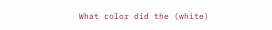What color did the (white)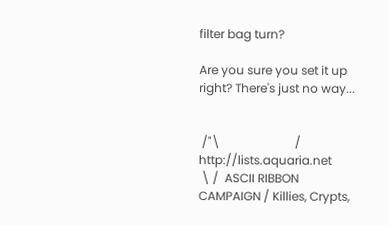filter bag turn?

Are you sure you set it up right? There's just no way...


 /"\                         / http://lists.aquaria.net
 \ /  ASCII RIBBON CAMPAIGN / Killies, Crypts,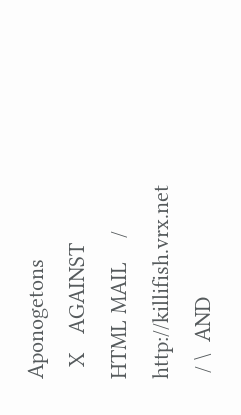Aponogetons
  X   AGAINST HTML MAIL    / http://killifish.vrx.net
 / \  AND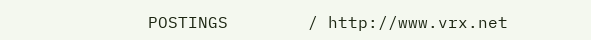POSTINGS        / http://www.vrx.net